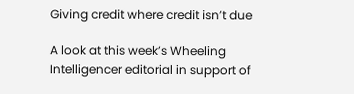Giving credit where credit isn’t due

A look at this week’s Wheeling Intelligencer editorial in support of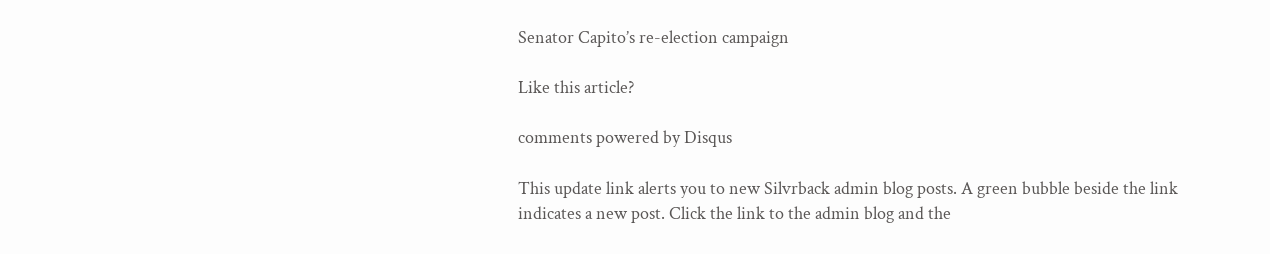Senator Capito’s re-election campaign

Like this article?

comments powered by Disqus

This update link alerts you to new Silvrback admin blog posts. A green bubble beside the link indicates a new post. Click the link to the admin blog and the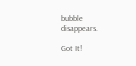bubble disappears.

Got It!